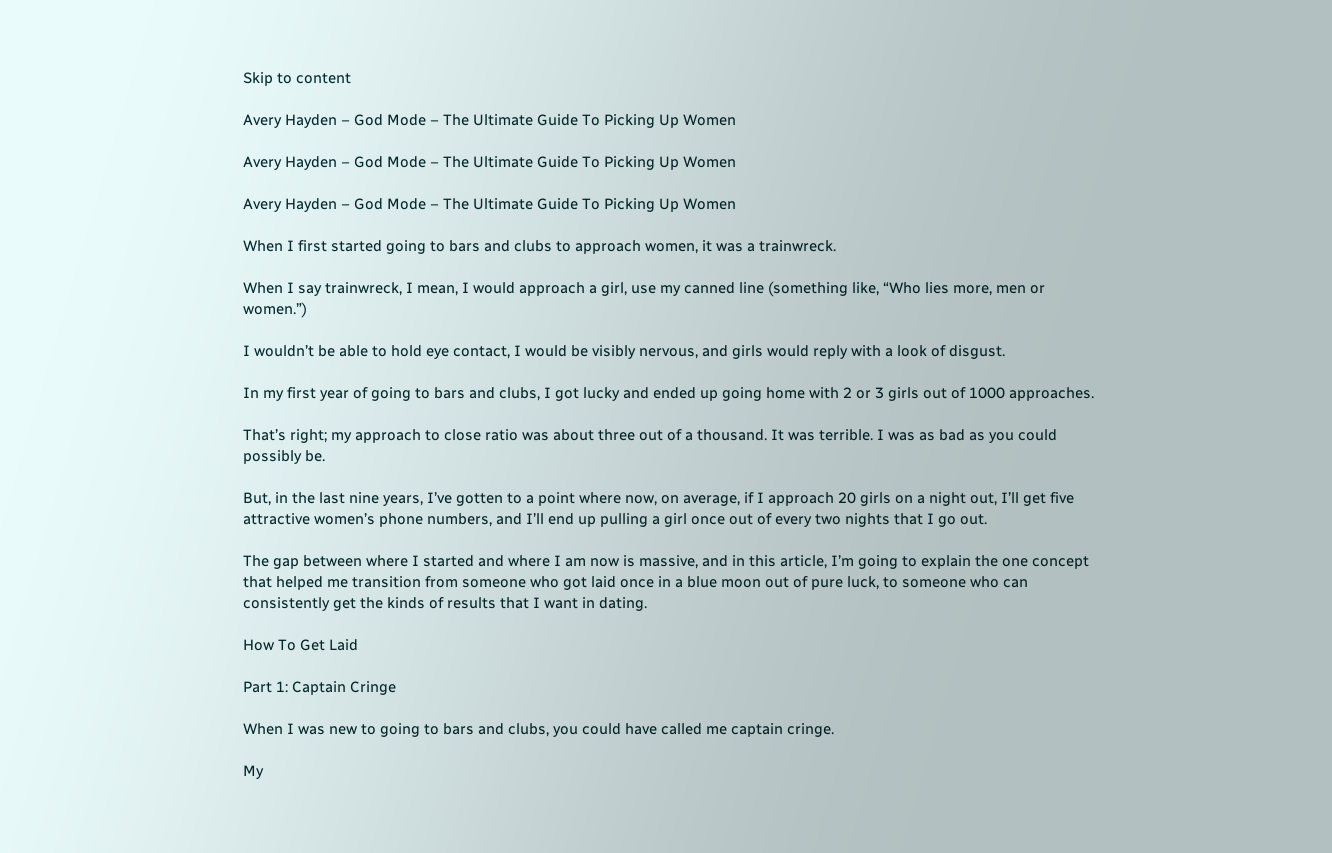Skip to content

Avery Hayden – God Mode – The Ultimate Guide To Picking Up Women

Avery Hayden – God Mode – The Ultimate Guide To Picking Up Women

Avery Hayden – God Mode – The Ultimate Guide To Picking Up Women

When I first started going to bars and clubs to approach women, it was a trainwreck.

When I say trainwreck, I mean, I would approach a girl, use my canned line (something like, “Who lies more, men or women.”)

I wouldn’t be able to hold eye contact, I would be visibly nervous, and girls would reply with a look of disgust.

In my first year of going to bars and clubs, I got lucky and ended up going home with 2 or 3 girls out of 1000 approaches.

That’s right; my approach to close ratio was about three out of a thousand. It was terrible. I was as bad as you could possibly be.

But, in the last nine years, I’ve gotten to a point where now, on average, if I approach 20 girls on a night out, I’ll get five attractive women’s phone numbers, and I’ll end up pulling a girl once out of every two nights that I go out.

The gap between where I started and where I am now is massive, and in this article, I’m going to explain the one concept that helped me transition from someone who got laid once in a blue moon out of pure luck, to someone who can consistently get the kinds of results that I want in dating.

How To Get Laid

Part 1: Captain Cringe

When I was new to going to bars and clubs, you could have called me captain cringe.

My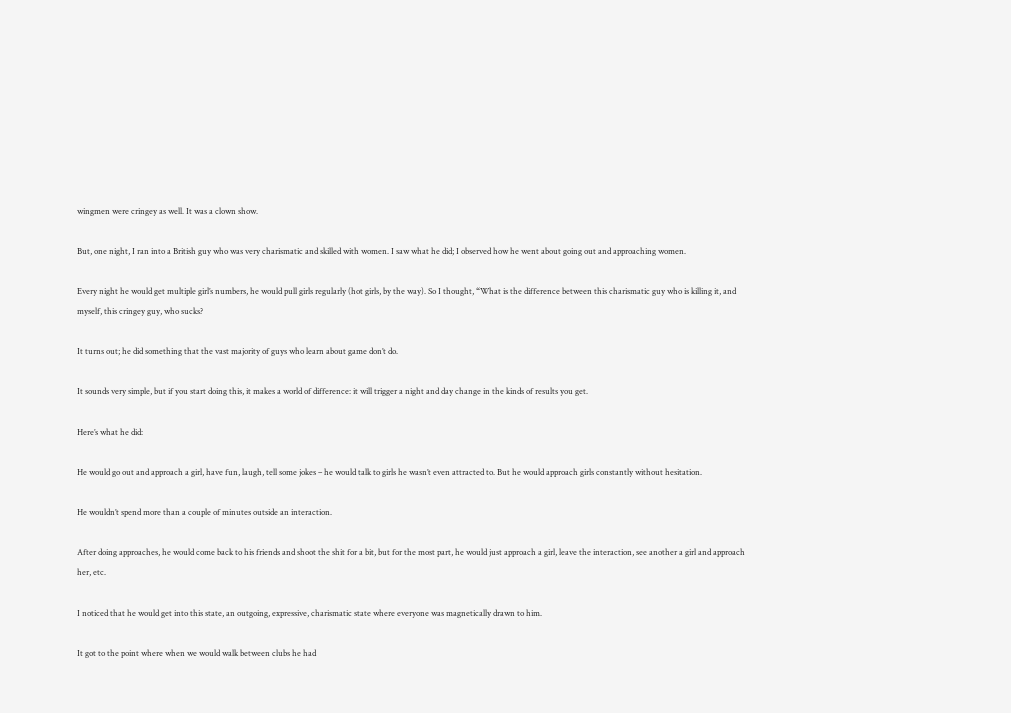wingmen were cringey as well. It was a clown show.

But, one night, I ran into a British guy who was very charismatic and skilled with women. I saw what he did; I observed how he went about going out and approaching women.

Every night he would get multiple girl’s numbers, he would pull girls regularly (hot girls, by the way). So I thought, “What is the difference between this charismatic guy who is killing it, and myself, this cringey guy, who sucks?

It turns out; he did something that the vast majority of guys who learn about game don’t do.

It sounds very simple, but if you start doing this, it makes a world of difference: it will trigger a night and day change in the kinds of results you get.

Here’s what he did:

He would go out and approach a girl, have fun, laugh, tell some jokes – he would talk to girls he wasn’t even attracted to. But he would approach girls constantly without hesitation.

He wouldn’t spend more than a couple of minutes outside an interaction.

After doing approaches, he would come back to his friends and shoot the shit for a bit, but for the most part, he would just approach a girl, leave the interaction, see another a girl and approach her, etc.

I noticed that he would get into this state, an outgoing, expressive, charismatic state where everyone was magnetically drawn to him.

It got to the point where when we would walk between clubs he had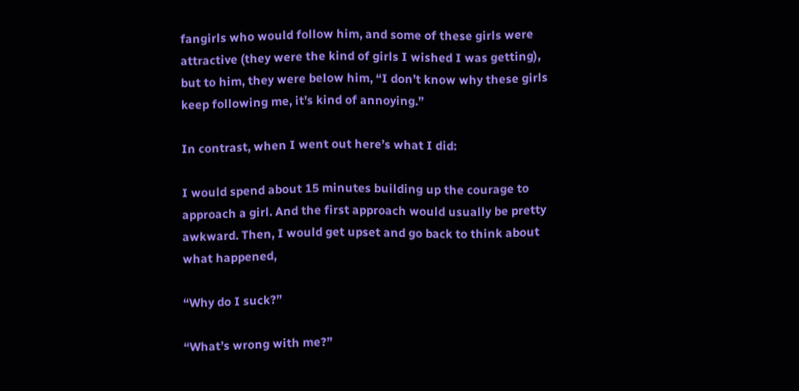fangirls who would follow him, and some of these girls were attractive (they were the kind of girls I wished I was getting), but to him, they were below him, “I don’t know why these girls keep following me, it’s kind of annoying.”

In contrast, when I went out here’s what I did:

I would spend about 15 minutes building up the courage to approach a girl. And the first approach would usually be pretty awkward. Then, I would get upset and go back to think about what happened,

“Why do I suck?”

“What’s wrong with me?”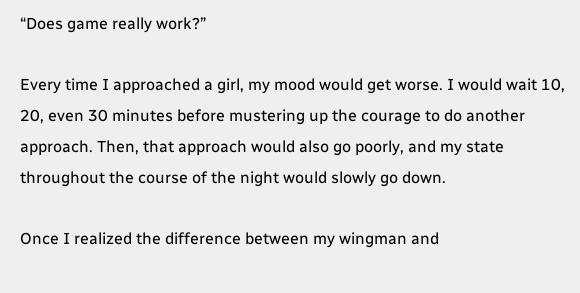“Does game really work?”

Every time I approached a girl, my mood would get worse. I would wait 10, 20, even 30 minutes before mustering up the courage to do another approach. Then, that approach would also go poorly, and my state throughout the course of the night would slowly go down.

Once I realized the difference between my wingman and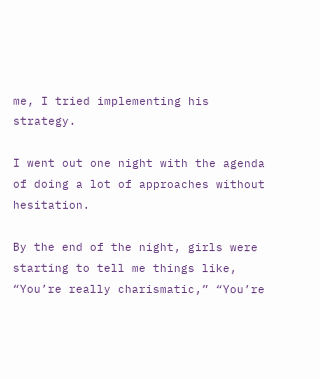me, I tried implementing his strategy.

I went out one night with the agenda of doing a lot of approaches without hesitation.

By the end of the night, girls were starting to tell me things like, “You’re really charismatic,” “You’re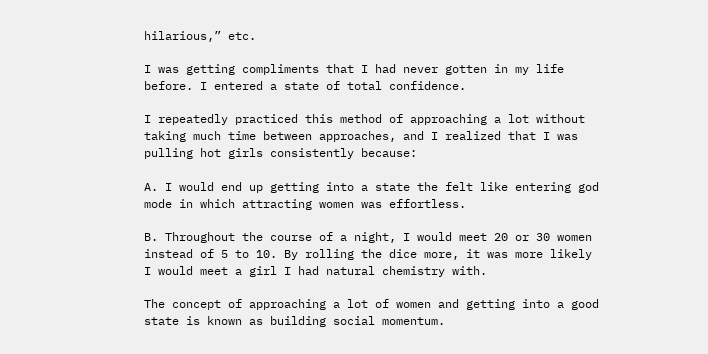hilarious,” etc.

I was getting compliments that I had never gotten in my life before. I entered a state of total confidence.

I repeatedly practiced this method of approaching a lot without taking much time between approaches, and I realized that I was pulling hot girls consistently because:

A. I would end up getting into a state the felt like entering god mode in which attracting women was effortless.

B. Throughout the course of a night, I would meet 20 or 30 women instead of 5 to 10. By rolling the dice more, it was more likely I would meet a girl I had natural chemistry with.

The concept of approaching a lot of women and getting into a good state is known as building social momentum.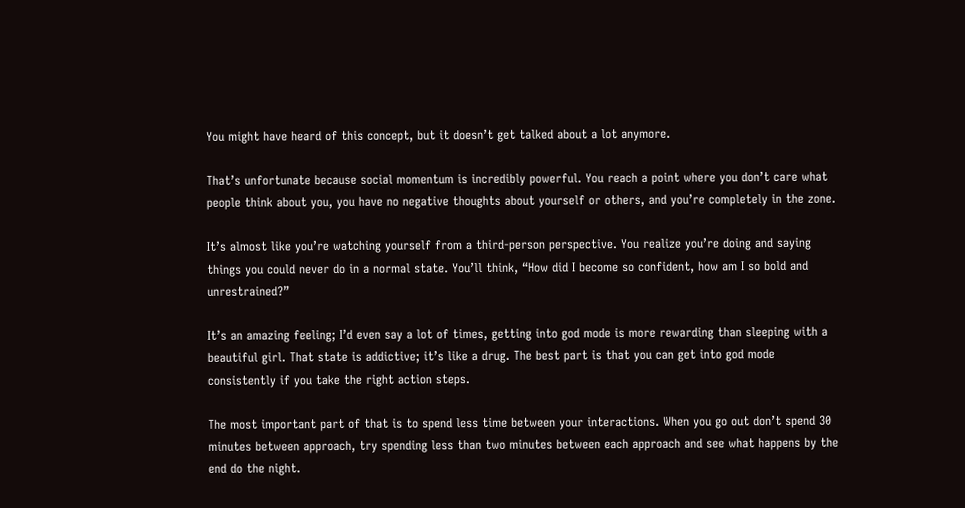You might have heard of this concept, but it doesn’t get talked about a lot anymore.

That’s unfortunate because social momentum is incredibly powerful. You reach a point where you don’t care what people think about you, you have no negative thoughts about yourself or others, and you’re completely in the zone.

It’s almost like you’re watching yourself from a third-person perspective. You realize you’re doing and saying things you could never do in a normal state. You’ll think, “How did I become so confident, how am I so bold and unrestrained?”

It’s an amazing feeling; I’d even say a lot of times, getting into god mode is more rewarding than sleeping with a beautiful girl. That state is addictive; it’s like a drug. The best part is that you can get into god mode consistently if you take the right action steps.

The most important part of that is to spend less time between your interactions. When you go out don’t spend 30 minutes between approach, try spending less than two minutes between each approach and see what happens by the end do the night.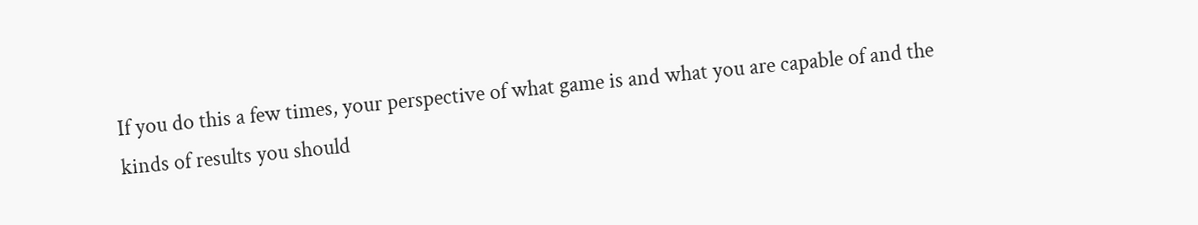If you do this a few times, your perspective of what game is and what you are capable of and the kinds of results you should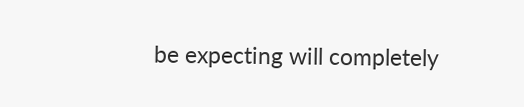be expecting will completely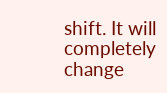shift. It will completely change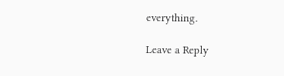everything.

Leave a Reply